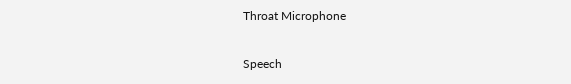Throat Microphone

Speech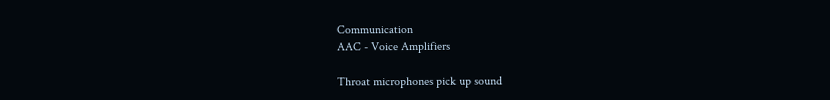Communication
AAC - Voice Amplifiers

Throat microphones pick up sound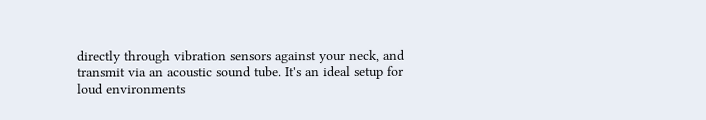directly through vibration sensors against your neck, and transmit via an acoustic sound tube. It's an ideal setup for loud environments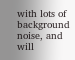with lots of background noise, and will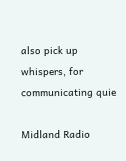also pick up whispers, for communicating quie

Midland Radio